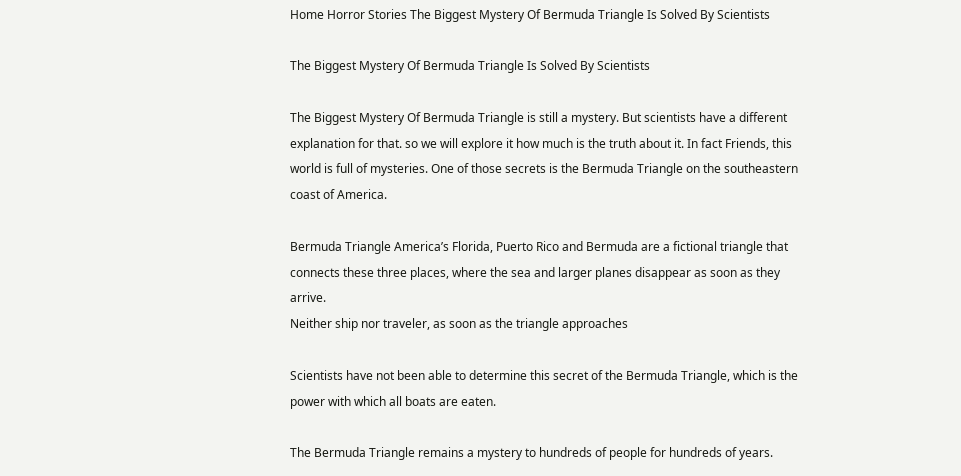Home Horror Stories The Biggest Mystery Of Bermuda Triangle Is Solved By Scientists

The Biggest Mystery Of Bermuda Triangle Is Solved By Scientists

The Biggest Mystery Of Bermuda Triangle is still a mystery. But scientists have a different explanation for that. so we will explore it how much is the truth about it. In fact Friends, this world is full of mysteries. One of those secrets is the Bermuda Triangle on the southeastern coast of America.

Bermuda Triangle America’s Florida, Puerto Rico and Bermuda are a fictional triangle that connects these three places, where the sea and larger planes disappear as soon as they arrive.
Neither ship nor traveler, as soon as the triangle approaches

Scientists have not been able to determine this secret of the Bermuda Triangle, which is the power with which all boats are eaten.

The Bermuda Triangle remains a mystery to hundreds of people for hundreds of years.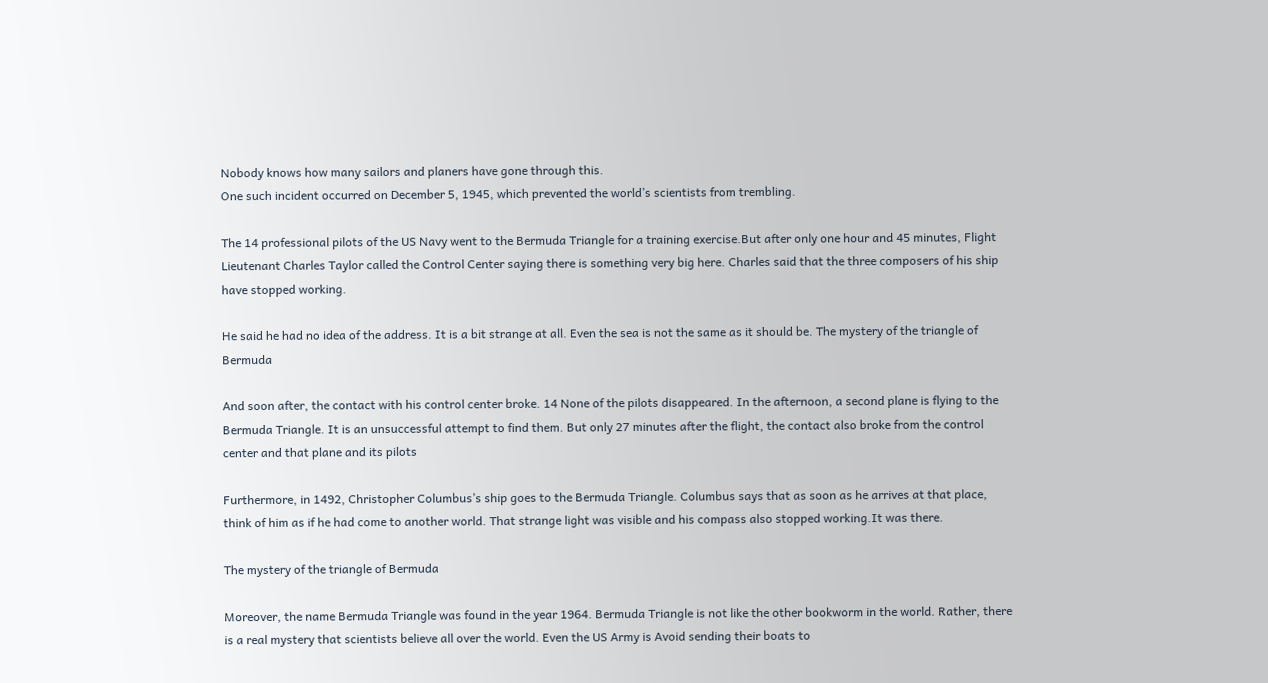Nobody knows how many sailors and planers have gone through this.
One such incident occurred on December 5, 1945, which prevented the world’s scientists from trembling.

The 14 professional pilots of the US Navy went to the Bermuda Triangle for a training exercise.But after only one hour and 45 minutes, Flight Lieutenant Charles Taylor called the Control Center saying there is something very big here. Charles said that the three composers of his ship have stopped working.

He said he had no idea of the address. It is a bit strange at all. Even the sea is not the same as it should be. The mystery of the triangle of Bermuda

And soon after, the contact with his control center broke. 14 None of the pilots disappeared. In the afternoon, a second plane is flying to the Bermuda Triangle. It is an unsuccessful attempt to find them. But only 27 minutes after the flight, the contact also broke from the control center and that plane and its pilots

Furthermore, in 1492, Christopher Columbus’s ship goes to the Bermuda Triangle. Columbus says that as soon as he arrives at that place, think of him as if he had come to another world. That strange light was visible and his compass also stopped working.It was there.

The mystery of the triangle of Bermuda

Moreover, the name Bermuda Triangle was found in the year 1964. Bermuda Triangle is not like the other bookworm in the world. Rather, there is a real mystery that scientists believe all over the world. Even the US Army is Avoid sending their boats to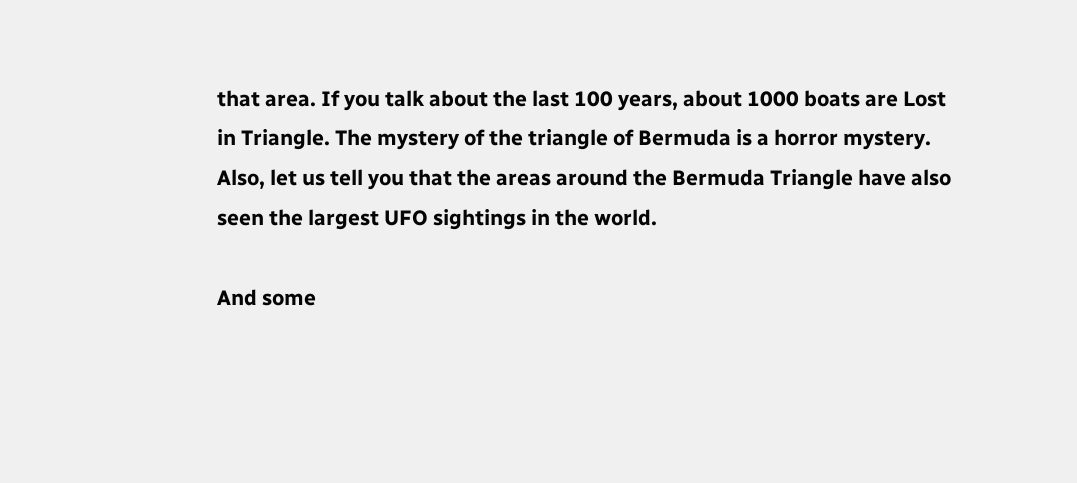that area. If you talk about the last 100 years, about 1000 boats are Lost in Triangle. The mystery of the triangle of Bermuda is a horror mystery.
Also, let us tell you that the areas around the Bermuda Triangle have also seen the largest UFO sightings in the world.

And some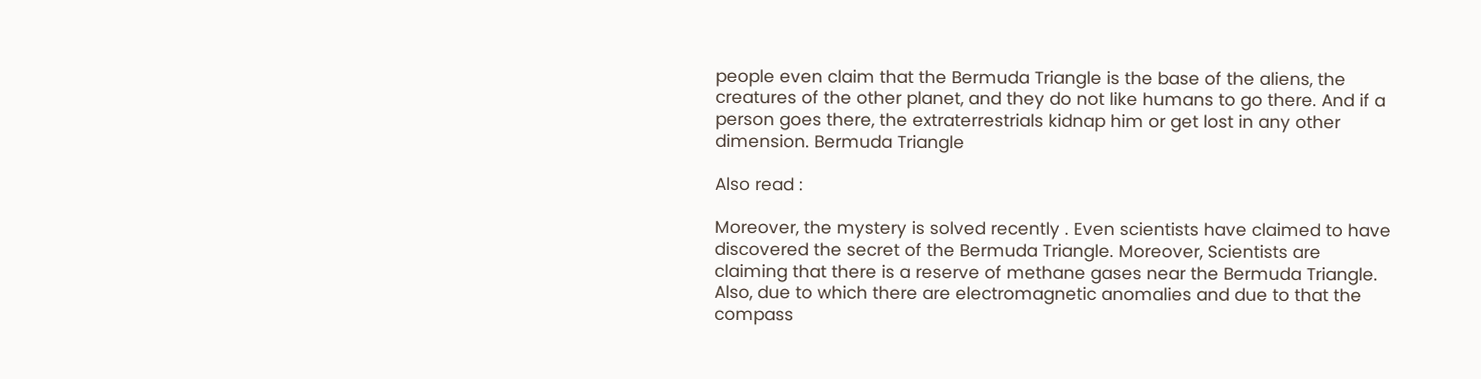people even claim that the Bermuda Triangle is the base of the aliens, the creatures of the other planet, and they do not like humans to go there. And if a person goes there, the extraterrestrials kidnap him or get lost in any other dimension. Bermuda Triangle

Also read :

Moreover, the mystery is solved recently . Even scientists have claimed to have discovered the secret of the Bermuda Triangle. Moreover, Scientists are claiming that there is a reserve of methane gases near the Bermuda Triangle. Also, due to which there are electromagnetic anomalies and due to that the compass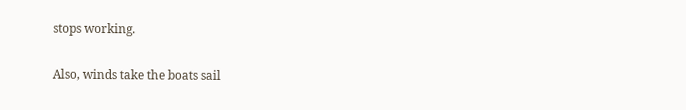stops working.

Also, winds take the boats sail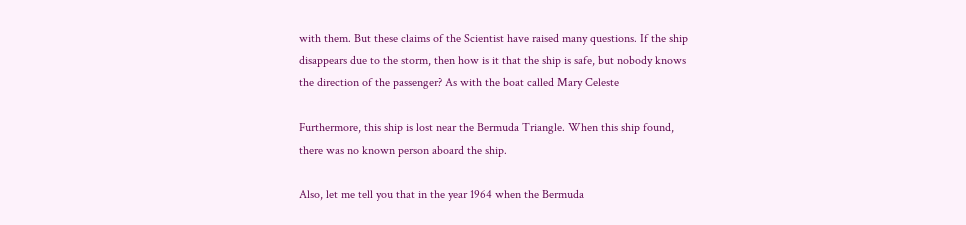with them. But these claims of the Scientist have raised many questions. If the ship disappears due to the storm, then how is it that the ship is safe, but nobody knows the direction of the passenger? As with the boat called Mary Celeste

Furthermore, this ship is lost near the Bermuda Triangle. When this ship found, there was no known person aboard the ship.

Also, let me tell you that in the year 1964 when the Bermuda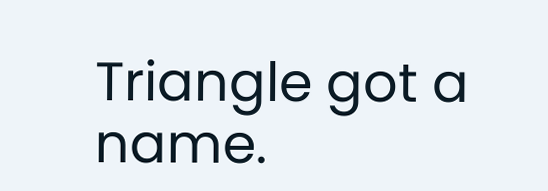Triangle got a name.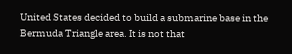United States decided to build a submarine base in the Bermuda Triangle area. It is not that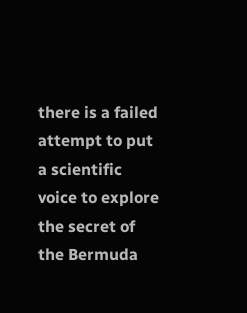there is a failed attempt to put a scientific voice to explore the secret of the Bermuda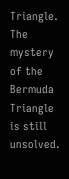Triangle. The mystery of the Bermuda Triangle is still unsolved.